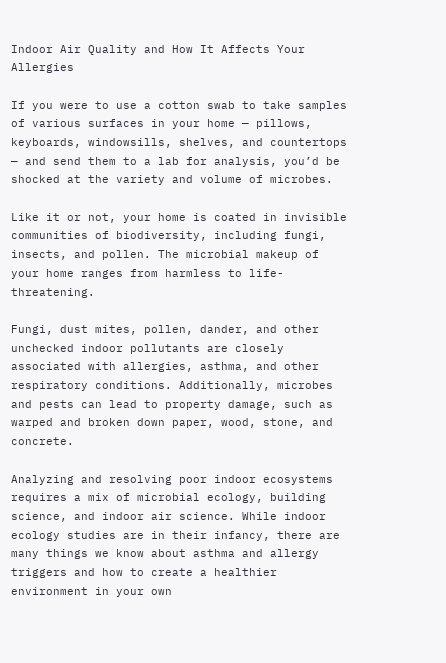Indoor Air Quality and How It Affects Your Allergies

If you were to use a cotton swab to take samples of various surfaces in your home — pillows, keyboards, windowsills, shelves, and countertops — and send them to a lab for analysis, you’d be shocked at the variety and volume of microbes.

Like it or not, your home is coated in invisible communities of biodiversity, including fungi, insects, and pollen. The microbial makeup of your home ranges from harmless to life-threatening.

Fungi, dust mites, pollen, dander, and other unchecked indoor pollutants are closely associated with allergies, asthma, and other respiratory conditions. Additionally, microbes and pests can lead to property damage, such as warped and broken down paper, wood, stone, and concrete.

Analyzing and resolving poor indoor ecosystems requires a mix of microbial ecology, building science, and indoor air science. While indoor ecology studies are in their infancy, there are many things we know about asthma and allergy triggers and how to create a healthier environment in your own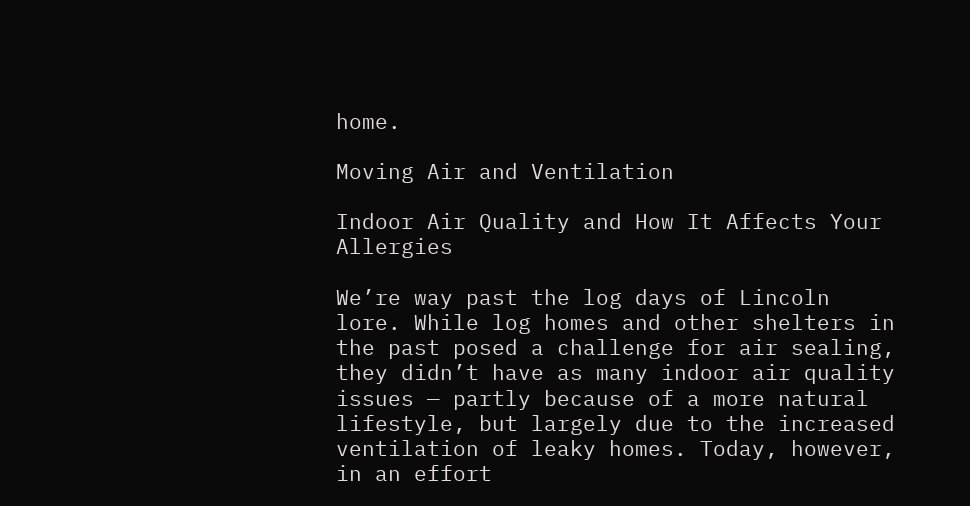home.

Moving Air and Ventilation

Indoor Air Quality and How It Affects Your Allergies

We’re way past the log days of Lincoln lore. While log homes and other shelters in the past posed a challenge for air sealing, they didn’t have as many indoor air quality issues — partly because of a more natural lifestyle, but largely due to the increased ventilation of leaky homes. Today, however, in an effort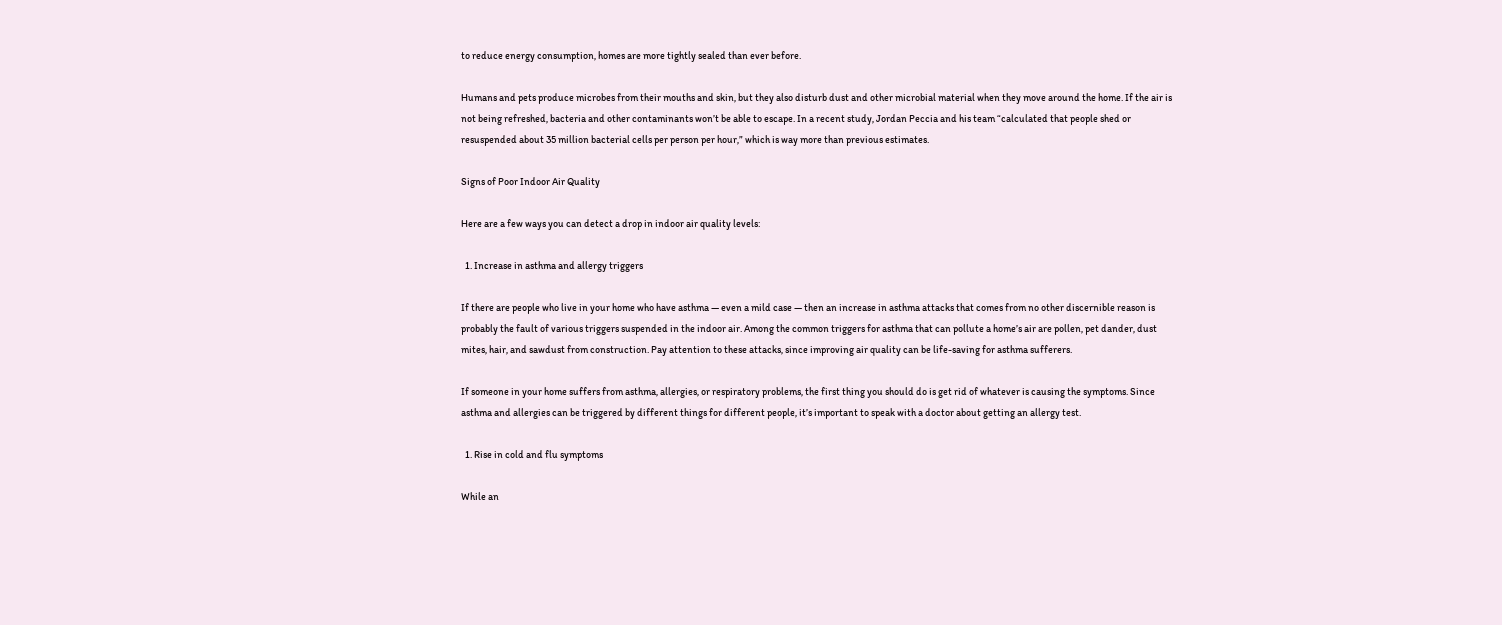to reduce energy consumption, homes are more tightly sealed than ever before.

Humans and pets produce microbes from their mouths and skin, but they also disturb dust and other microbial material when they move around the home. If the air is not being refreshed, bacteria and other contaminants won’t be able to escape. In a recent study, Jordan Peccia and his team “calculated that people shed or resuspended about 35 million bacterial cells per person per hour,” which is way more than previous estimates.

Signs of Poor Indoor Air Quality

Here are a few ways you can detect a drop in indoor air quality levels:

  1. Increase in asthma and allergy triggers

If there are people who live in your home who have asthma — even a mild case — then an increase in asthma attacks that comes from no other discernible reason is probably the fault of various triggers suspended in the indoor air. Among the common triggers for asthma that can pollute a home’s air are pollen, pet dander, dust mites, hair, and sawdust from construction. Pay attention to these attacks, since improving air quality can be life-saving for asthma sufferers.

If someone in your home suffers from asthma, allergies, or respiratory problems, the first thing you should do is get rid of whatever is causing the symptoms. Since asthma and allergies can be triggered by different things for different people, it’s important to speak with a doctor about getting an allergy test.

  1. Rise in cold and flu symptoms

While an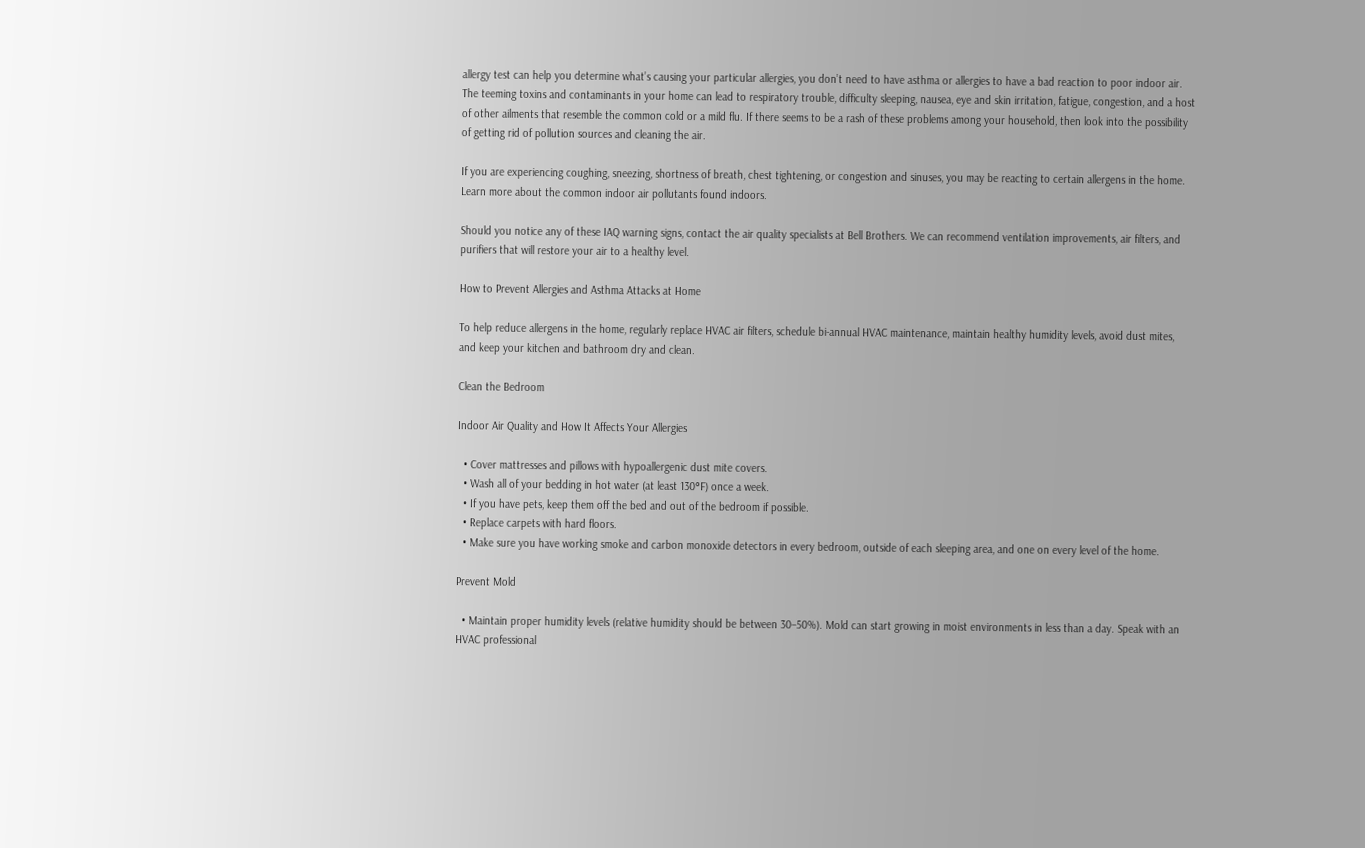allergy test can help you determine what’s causing your particular allergies, you don’t need to have asthma or allergies to have a bad reaction to poor indoor air. The teeming toxins and contaminants in your home can lead to respiratory trouble, difficulty sleeping, nausea, eye and skin irritation, fatigue, congestion, and a host of other ailments that resemble the common cold or a mild flu. If there seems to be a rash of these problems among your household, then look into the possibility of getting rid of pollution sources and cleaning the air.

If you are experiencing coughing, sneezing, shortness of breath, chest tightening, or congestion and sinuses, you may be reacting to certain allergens in the home. Learn more about the common indoor air pollutants found indoors.

Should you notice any of these IAQ warning signs, contact the air quality specialists at Bell Brothers. We can recommend ventilation improvements, air filters, and purifiers that will restore your air to a healthy level.

How to Prevent Allergies and Asthma Attacks at Home

To help reduce allergens in the home, regularly replace HVAC air filters, schedule bi-annual HVAC maintenance, maintain healthy humidity levels, avoid dust mites, and keep your kitchen and bathroom dry and clean.

Clean the Bedroom

Indoor Air Quality and How It Affects Your Allergies

  • Cover mattresses and pillows with hypoallergenic dust mite covers.
  • Wash all of your bedding in hot water (at least 130°F) once a week.
  • If you have pets, keep them off the bed and out of the bedroom if possible.
  • Replace carpets with hard floors.
  • Make sure you have working smoke and carbon monoxide detectors in every bedroom, outside of each sleeping area, and one on every level of the home.

Prevent Mold

  • Maintain proper humidity levels (relative humidity should be between 30–50%). Mold can start growing in moist environments in less than a day. Speak with an HVAC professional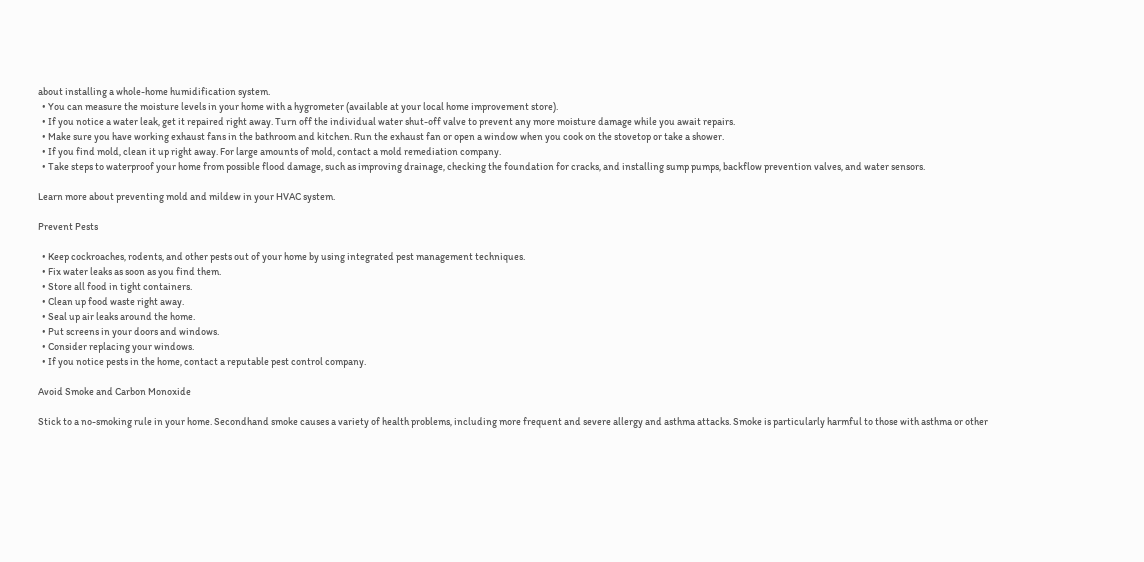about installing a whole-home humidification system.
  • You can measure the moisture levels in your home with a hygrometer (available at your local home improvement store).
  • If you notice a water leak, get it repaired right away. Turn off the individual water shut-off valve to prevent any more moisture damage while you await repairs.
  • Make sure you have working exhaust fans in the bathroom and kitchen. Run the exhaust fan or open a window when you cook on the stovetop or take a shower.
  • If you find mold, clean it up right away. For large amounts of mold, contact a mold remediation company.
  • Take steps to waterproof your home from possible flood damage, such as improving drainage, checking the foundation for cracks, and installing sump pumps, backflow prevention valves, and water sensors.

Learn more about preventing mold and mildew in your HVAC system.

Prevent Pests

  • Keep cockroaches, rodents, and other pests out of your home by using integrated pest management techniques.
  • Fix water leaks as soon as you find them.
  • Store all food in tight containers.
  • Clean up food waste right away.
  • Seal up air leaks around the home.
  • Put screens in your doors and windows.
  • Consider replacing your windows.
  • If you notice pests in the home, contact a reputable pest control company.

Avoid Smoke and Carbon Monoxide

Stick to a no-smoking rule in your home. Secondhand smoke causes a variety of health problems, including more frequent and severe allergy and asthma attacks. Smoke is particularly harmful to those with asthma or other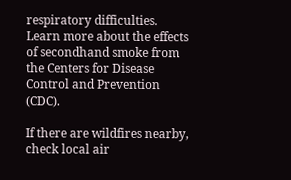respiratory difficulties. Learn more about the effects of secondhand smoke from the Centers for Disease Control and Prevention (CDC).

If there are wildfires nearby, check local air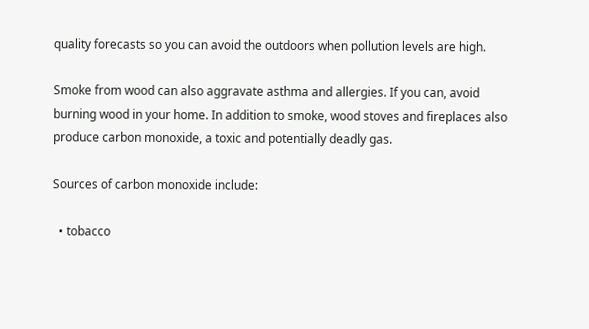quality forecasts so you can avoid the outdoors when pollution levels are high.

Smoke from wood can also aggravate asthma and allergies. If you can, avoid burning wood in your home. In addition to smoke, wood stoves and fireplaces also produce carbon monoxide, a toxic and potentially deadly gas.

Sources of carbon monoxide include:

  • tobacco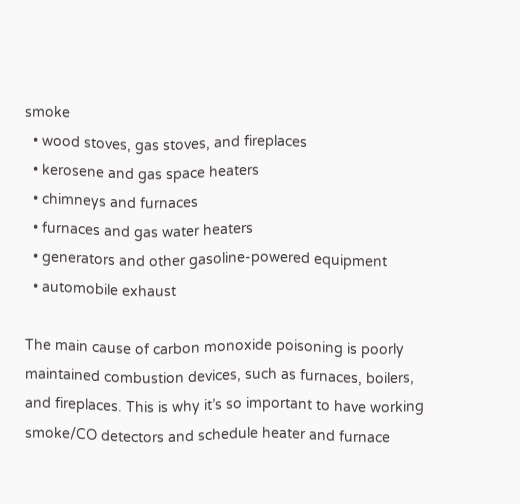smoke
  • wood stoves, gas stoves, and fireplaces
  • kerosene and gas space heaters
  • chimneys and furnaces
  • furnaces and gas water heaters
  • generators and other gasoline-powered equipment
  • automobile exhaust

The main cause of carbon monoxide poisoning is poorly maintained combustion devices, such as furnaces, boilers, and fireplaces. This is why it’s so important to have working smoke/CO detectors and schedule heater and furnace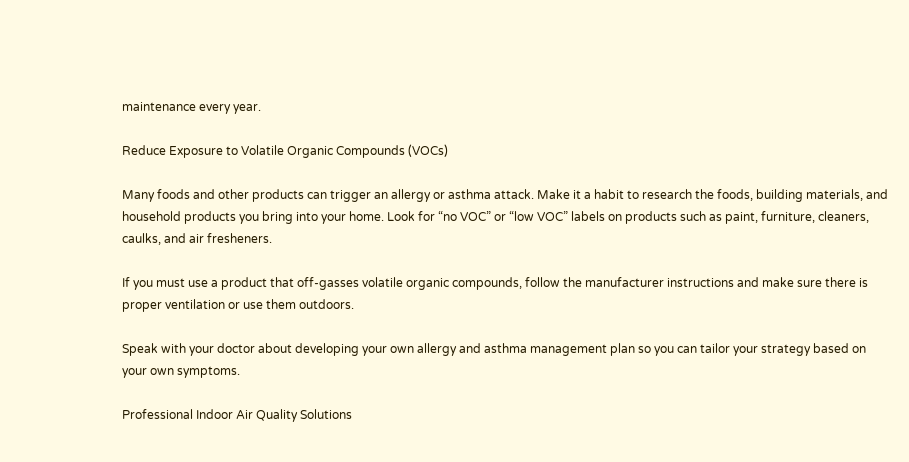maintenance every year.

Reduce Exposure to Volatile Organic Compounds (VOCs)

Many foods and other products can trigger an allergy or asthma attack. Make it a habit to research the foods, building materials, and household products you bring into your home. Look for “no VOC” or “low VOC” labels on products such as paint, furniture, cleaners, caulks, and air fresheners.

If you must use a product that off-gasses volatile organic compounds, follow the manufacturer instructions and make sure there is proper ventilation or use them outdoors.

Speak with your doctor about developing your own allergy and asthma management plan so you can tailor your strategy based on your own symptoms.

Professional Indoor Air Quality Solutions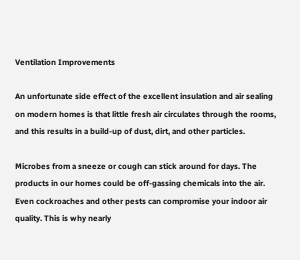Ventilation Improvements

An unfortunate side effect of the excellent insulation and air sealing on modern homes is that little fresh air circulates through the rooms, and this results in a build-up of dust, dirt, and other particles.

Microbes from a sneeze or cough can stick around for days. The products in our homes could be off-gassing chemicals into the air. Even cockroaches and other pests can compromise your indoor air quality. This is why nearly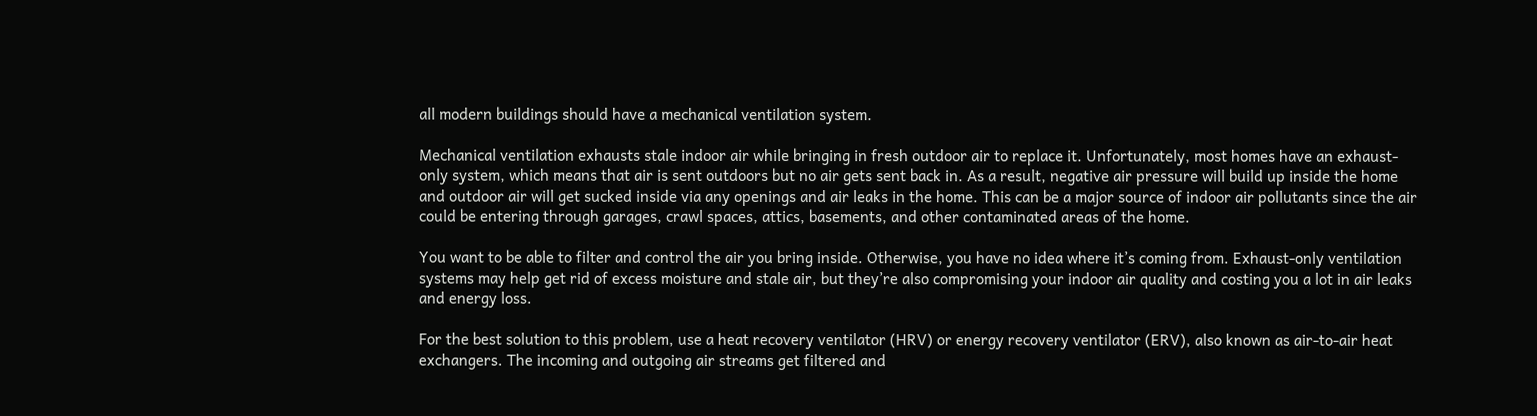all modern buildings should have a mechanical ventilation system.

Mechanical ventilation exhausts stale indoor air while bringing in fresh outdoor air to replace it. Unfortunately, most homes have an exhaust-only system, which means that air is sent outdoors but no air gets sent back in. As a result, negative air pressure will build up inside the home and outdoor air will get sucked inside via any openings and air leaks in the home. This can be a major source of indoor air pollutants since the air could be entering through garages, crawl spaces, attics, basements, and other contaminated areas of the home.

You want to be able to filter and control the air you bring inside. Otherwise, you have no idea where it’s coming from. Exhaust-only ventilation systems may help get rid of excess moisture and stale air, but they’re also compromising your indoor air quality and costing you a lot in air leaks and energy loss.

For the best solution to this problem, use a heat recovery ventilator (HRV) or energy recovery ventilator (ERV), also known as air-to-air heat exchangers. The incoming and outgoing air streams get filtered and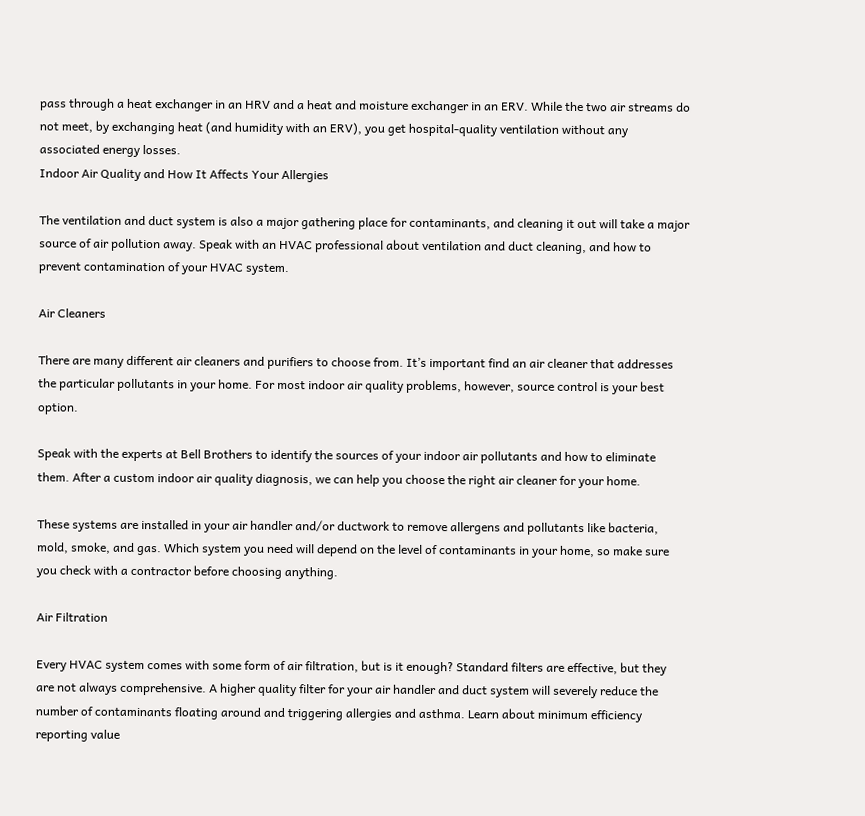pass through a heat exchanger in an HRV and a heat and moisture exchanger in an ERV. While the two air streams do not meet, by exchanging heat (and humidity with an ERV), you get hospital-quality ventilation without any associated energy losses.
Indoor Air Quality and How It Affects Your Allergies

The ventilation and duct system is also a major gathering place for contaminants, and cleaning it out will take a major source of air pollution away. Speak with an HVAC professional about ventilation and duct cleaning, and how to prevent contamination of your HVAC system.

Air Cleaners

There are many different air cleaners and purifiers to choose from. It’s important find an air cleaner that addresses the particular pollutants in your home. For most indoor air quality problems, however, source control is your best option.

Speak with the experts at Bell Brothers to identify the sources of your indoor air pollutants and how to eliminate them. After a custom indoor air quality diagnosis, we can help you choose the right air cleaner for your home.

These systems are installed in your air handler and/or ductwork to remove allergens and pollutants like bacteria, mold, smoke, and gas. Which system you need will depend on the level of contaminants in your home, so make sure you check with a contractor before choosing anything.

Air Filtration

Every HVAC system comes with some form of air filtration, but is it enough? Standard filters are effective, but they are not always comprehensive. A higher quality filter for your air handler and duct system will severely reduce the number of contaminants floating around and triggering allergies and asthma. Learn about minimum efficiency reporting value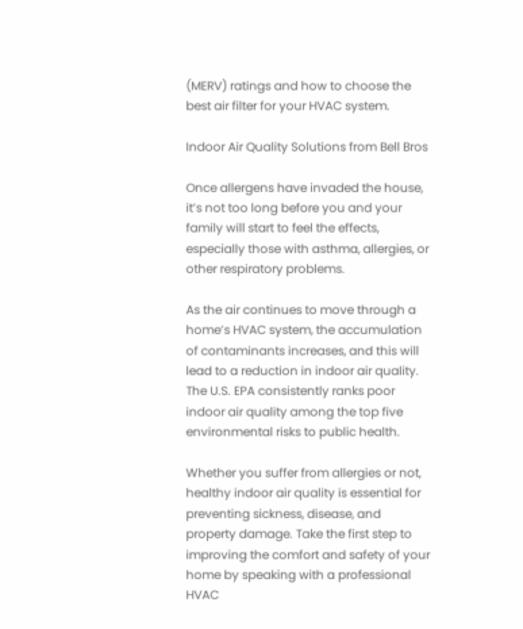(MERV) ratings and how to choose the best air filter for your HVAC system.

Indoor Air Quality Solutions from Bell Bros

Once allergens have invaded the house, it’s not too long before you and your family will start to feel the effects, especially those with asthma, allergies, or other respiratory problems.

As the air continues to move through a home’s HVAC system, the accumulation of contaminants increases, and this will lead to a reduction in indoor air quality. The U.S. EPA consistently ranks poor indoor air quality among the top five environmental risks to public health.

Whether you suffer from allergies or not, healthy indoor air quality is essential for preventing sickness, disease, and property damage. Take the first step to improving the comfort and safety of your home by speaking with a professional HVAC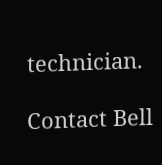technician.

Contact Bell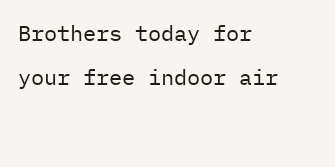Brothers today for your free indoor air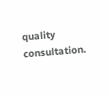quality consultation.